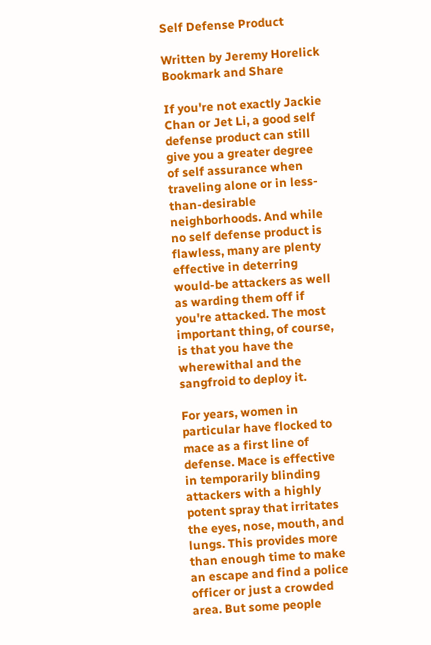Self Defense Product

Written by Jeremy Horelick
Bookmark and Share

If you're not exactly Jackie Chan or Jet Li, a good self defense product can still give you a greater degree of self assurance when traveling alone or in less-than-desirable neighborhoods. And while no self defense product is flawless, many are plenty effective in deterring would-be attackers as well as warding them off if you're attacked. The most important thing, of course, is that you have the wherewithal and the sangfroid to deploy it.

For years, women in particular have flocked to mace as a first line of defense. Mace is effective in temporarily blinding attackers with a highly potent spray that irritates the eyes, nose, mouth, and lungs. This provides more than enough time to make an escape and find a police officer or just a crowded area. But some people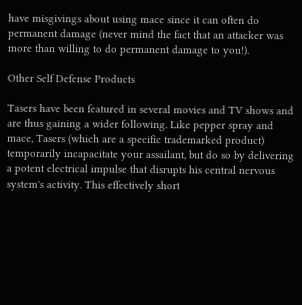have misgivings about using mace since it can often do permanent damage (never mind the fact that an attacker was more than willing to do permanent damage to you!).

Other Self Defense Products

Tasers have been featured in several movies and TV shows and are thus gaining a wider following. Like pepper spray and mace, Tasers (which are a specific trademarked product) temporarily incapacitate your assailant, but do so by delivering a potent electrical impulse that disrupts his central nervous system's activity. This effectively short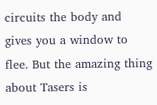circuits the body and gives you a window to flee. But the amazing thing about Tasers is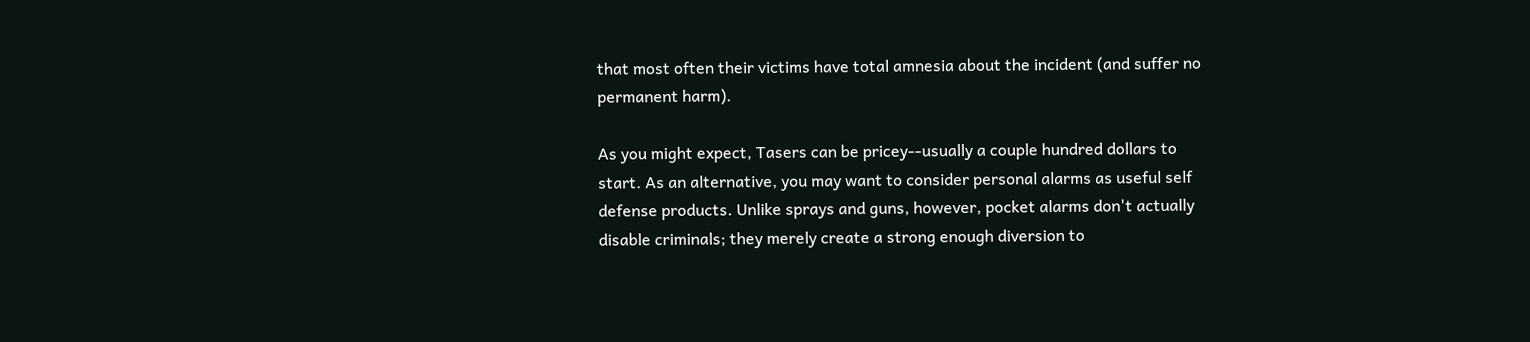that most often their victims have total amnesia about the incident (and suffer no permanent harm).

As you might expect, Tasers can be pricey--usually a couple hundred dollars to start. As an alternative, you may want to consider personal alarms as useful self defense products. Unlike sprays and guns, however, pocket alarms don't actually disable criminals; they merely create a strong enough diversion to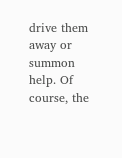drive them away or summon help. Of course, the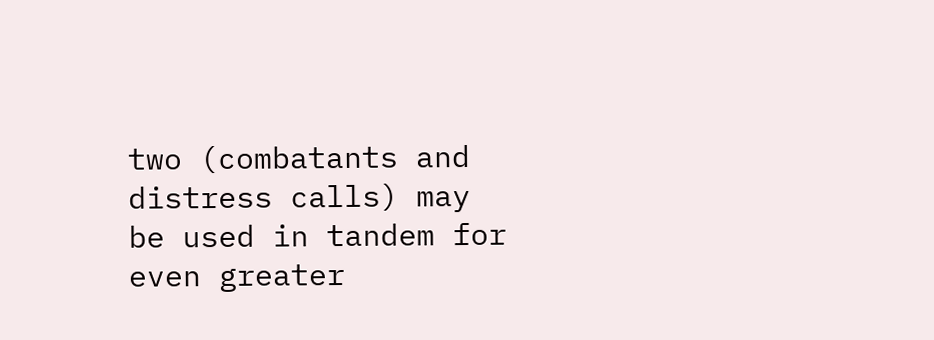two (combatants and distress calls) may be used in tandem for even greater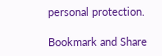personal protection.

Bookmark and Share